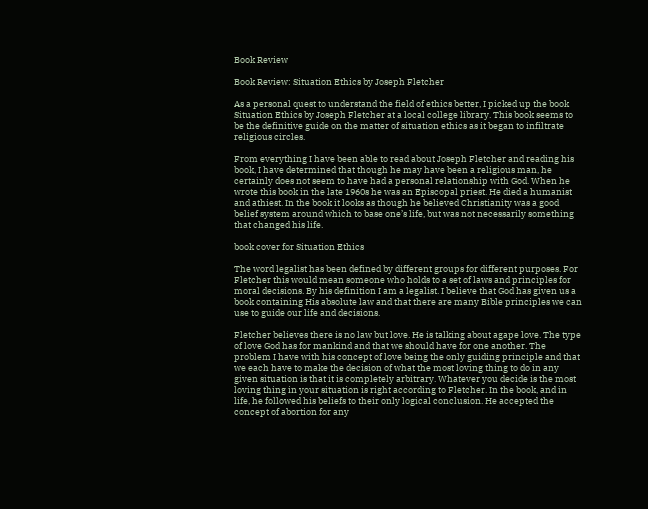Book Review

Book Review: Situation Ethics by Joseph Fletcher

As a personal quest to understand the field of ethics better, I picked up the book Situation Ethics by Joseph Fletcher at a local college library. This book seems to be the definitive guide on the matter of situation ethics as it began to infiltrate religious circles.

From everything I have been able to read about Joseph Fletcher and reading his book, I have determined that though he may have been a religious man, he certainly does not seem to have had a personal relationship with God. When he wrote this book in the late 1960s he was an Episcopal priest. He died a humanist and athiest. In the book it looks as though he believed Christianity was a good belief system around which to base one’s life, but was not necessarily something that changed his life.

book cover for Situation Ethics

The word legalist has been defined by different groups for different purposes. For Fletcher this would mean someone who holds to a set of laws and principles for moral decisions. By his definition I am a legalist. I believe that God has given us a book containing His absolute law and that there are many Bible principles we can use to guide our life and decisions.

Fletcher believes there is no law but love. He is talking about agape love. The type of love God has for mankind and that we should have for one another. The problem I have with his concept of love being the only guiding principle and that we each have to make the decision of what the most loving thing to do in any given situation is that it is completely arbitrary. Whatever you decide is the most loving thing in your situation is right according to Fletcher. In the book, and in life, he followed his beliefs to their only logical conclusion. He accepted the concept of abortion for any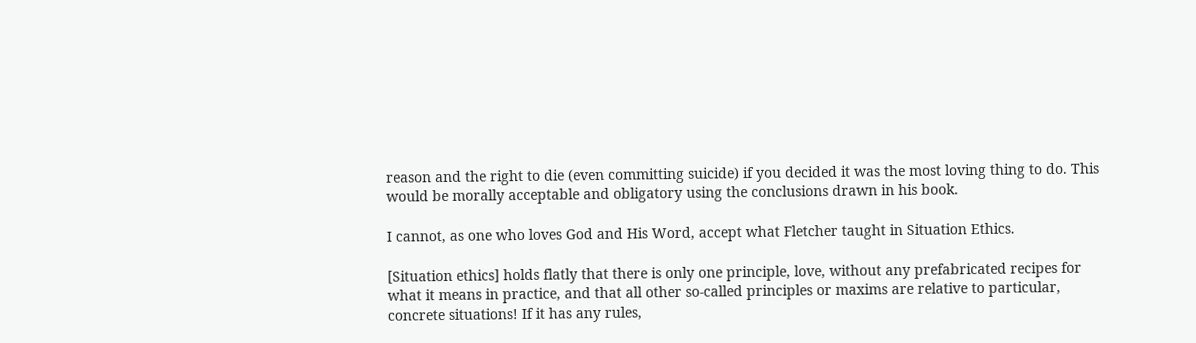reason and the right to die (even committing suicide) if you decided it was the most loving thing to do. This would be morally acceptable and obligatory using the conclusions drawn in his book.

I cannot, as one who loves God and His Word, accept what Fletcher taught in Situation Ethics.

[Situation ethics] holds flatly that there is only one principle, love, without any prefabricated recipes for what it means in practice, and that all other so-called principles or maxims are relative to particular, concrete situations! If it has any rules,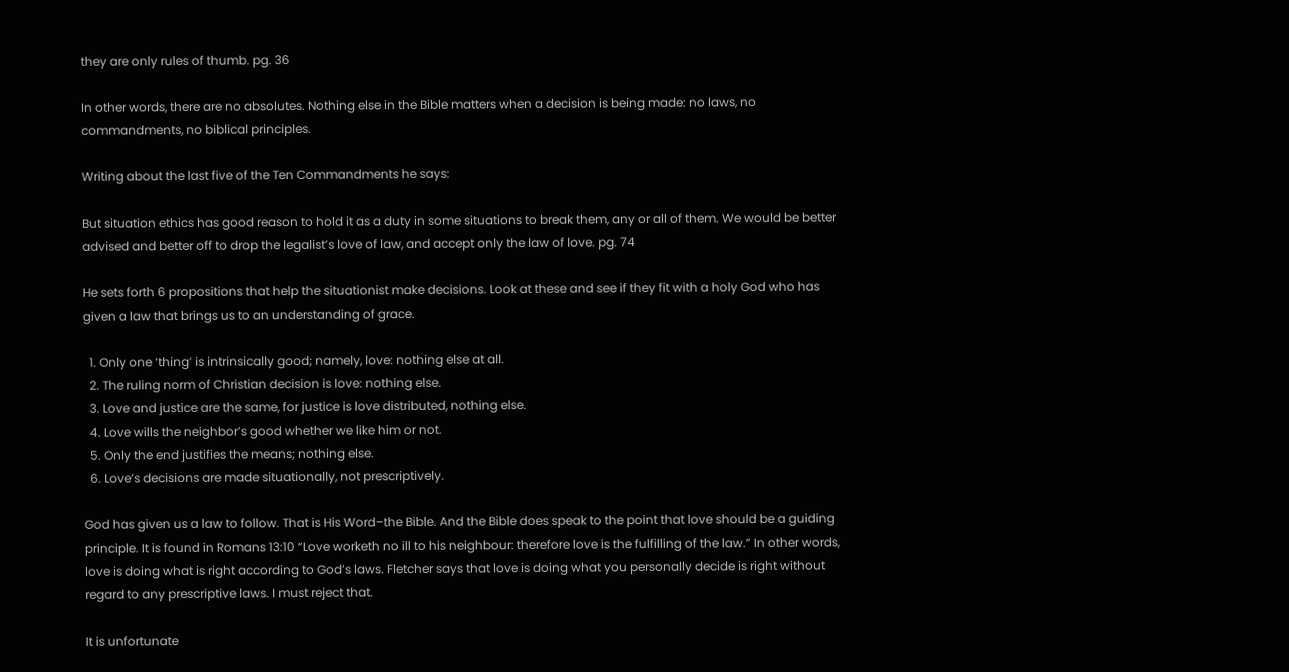they are only rules of thumb. pg. 36

In other words, there are no absolutes. Nothing else in the Bible matters when a decision is being made: no laws, no commandments, no biblical principles.

Writing about the last five of the Ten Commandments he says:

But situation ethics has good reason to hold it as a duty in some situations to break them, any or all of them. We would be better advised and better off to drop the legalist’s love of law, and accept only the law of love. pg. 74

He sets forth 6 propositions that help the situationist make decisions. Look at these and see if they fit with a holy God who has given a law that brings us to an understanding of grace.

  1. Only one ‘thing’ is intrinsically good; namely, love: nothing else at all.
  2. The ruling norm of Christian decision is love: nothing else.
  3. Love and justice are the same, for justice is love distributed, nothing else.
  4. Love wills the neighbor’s good whether we like him or not.
  5. Only the end justifies the means; nothing else.
  6. Love’s decisions are made situationally, not prescriptively.

God has given us a law to follow. That is His Word–the Bible. And the Bible does speak to the point that love should be a guiding principle. It is found in Romans 13:10 “Love worketh no ill to his neighbour: therefore love is the fulfilling of the law.” In other words, love is doing what is right according to God’s laws. Fletcher says that love is doing what you personally decide is right without regard to any prescriptive laws. I must reject that.

It is unfortunate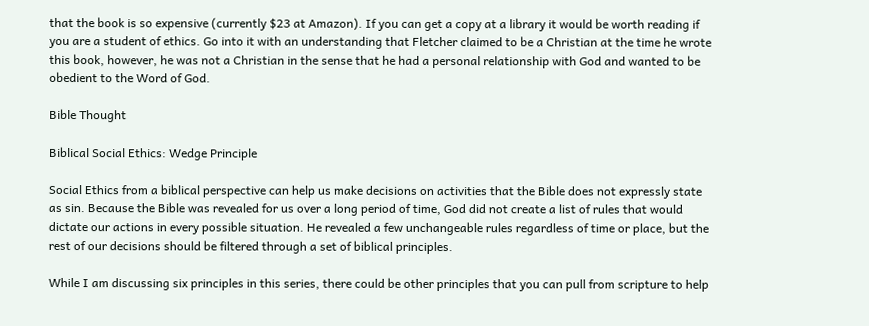that the book is so expensive (currently $23 at Amazon). If you can get a copy at a library it would be worth reading if you are a student of ethics. Go into it with an understanding that Fletcher claimed to be a Christian at the time he wrote this book, however, he was not a Christian in the sense that he had a personal relationship with God and wanted to be obedient to the Word of God.

Bible Thought

Biblical Social Ethics: Wedge Principle

Social Ethics from a biblical perspective can help us make decisions on activities that the Bible does not expressly state as sin. Because the Bible was revealed for us over a long period of time, God did not create a list of rules that would dictate our actions in every possible situation. He revealed a few unchangeable rules regardless of time or place, but the rest of our decisions should be filtered through a set of biblical principles.

While I am discussing six principles in this series, there could be other principles that you can pull from scripture to help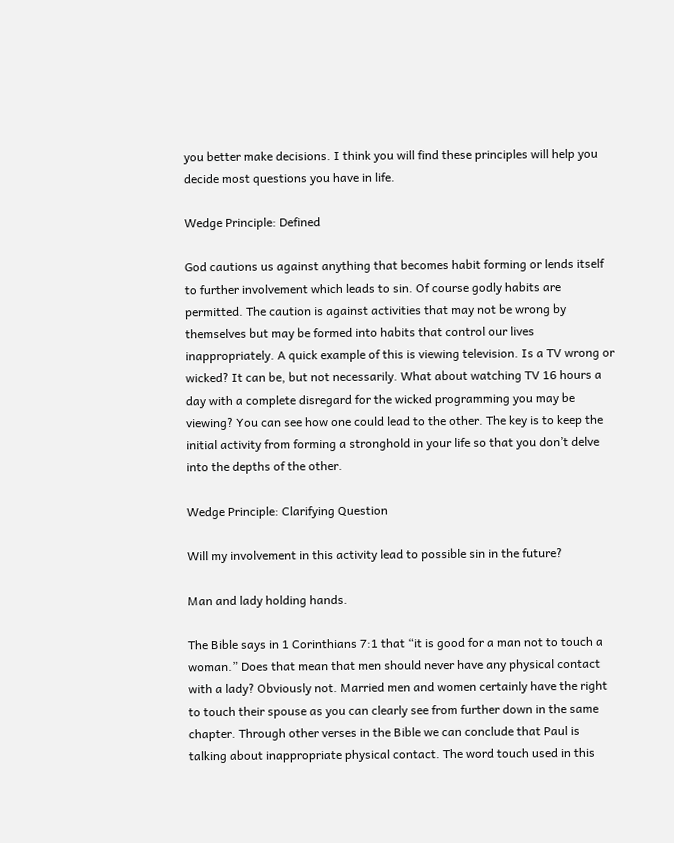you better make decisions. I think you will find these principles will help you decide most questions you have in life.

Wedge Principle: Defined

God cautions us against anything that becomes habit forming or lends itself to further involvement which leads to sin. Of course godly habits are permitted. The caution is against activities that may not be wrong by themselves but may be formed into habits that control our lives inappropriately. A quick example of this is viewing television. Is a TV wrong or wicked? It can be, but not necessarily. What about watching TV 16 hours a day with a complete disregard for the wicked programming you may be viewing? You can see how one could lead to the other. The key is to keep the initial activity from forming a stronghold in your life so that you don’t delve into the depths of the other.

Wedge Principle: Clarifying Question

Will my involvement in this activity lead to possible sin in the future?

Man and lady holding hands.

The Bible says in 1 Corinthians 7:1 that “it is good for a man not to touch a woman.” Does that mean that men should never have any physical contact with a lady? Obviously not. Married men and women certainly have the right to touch their spouse as you can clearly see from further down in the same chapter. Through other verses in the Bible we can conclude that Paul is talking about inappropriate physical contact. The word touch used in this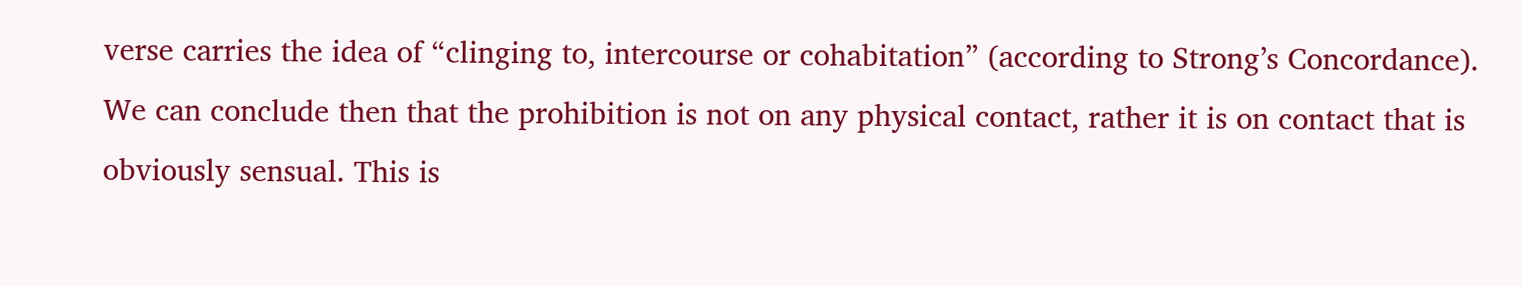verse carries the idea of “clinging to, intercourse or cohabitation” (according to Strong’s Concordance). We can conclude then that the prohibition is not on any physical contact, rather it is on contact that is obviously sensual. This is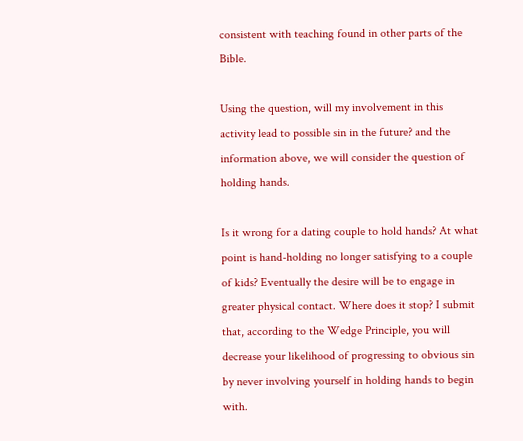consistent with teaching found in other parts of the Bible.

Using the question, will my involvement in this activity lead to possible sin in the future? and the information above, we will consider the question of holding hands.

Is it wrong for a dating couple to hold hands? At what point is hand-holding no longer satisfying to a couple of kids? Eventually the desire will be to engage in greater physical contact. Where does it stop? I submit that, according to the Wedge Principle, you will decrease your likelihood of progressing to obvious sin by never involving yourself in holding hands to begin with.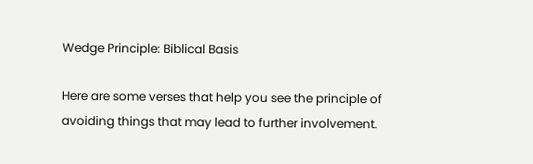Wedge Principle: Biblical Basis

Here are some verses that help you see the principle of avoiding things that may lead to further involvement.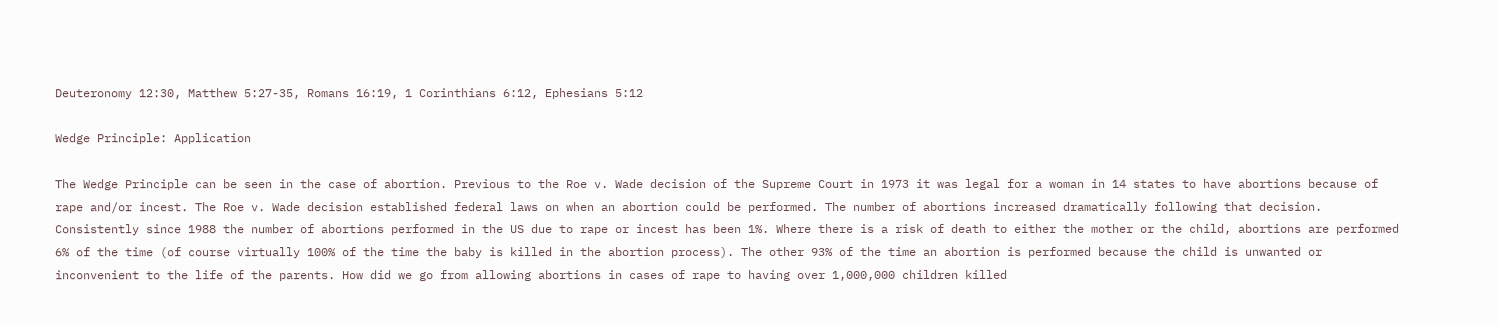Deuteronomy 12:30, Matthew 5:27-35, Romans 16:19, 1 Corinthians 6:12, Ephesians 5:12

Wedge Principle: Application

The Wedge Principle can be seen in the case of abortion. Previous to the Roe v. Wade decision of the Supreme Court in 1973 it was legal for a woman in 14 states to have abortions because of rape and/or incest. The Roe v. Wade decision established federal laws on when an abortion could be performed. The number of abortions increased dramatically following that decision. Consistently since 1988 the number of abortions performed in the US due to rape or incest has been 1%. Where there is a risk of death to either the mother or the child, abortions are performed 6% of the time (of course virtually 100% of the time the baby is killed in the abortion process). The other 93% of the time an abortion is performed because the child is unwanted or inconvenient to the life of the parents. How did we go from allowing abortions in cases of rape to having over 1,000,000 children killed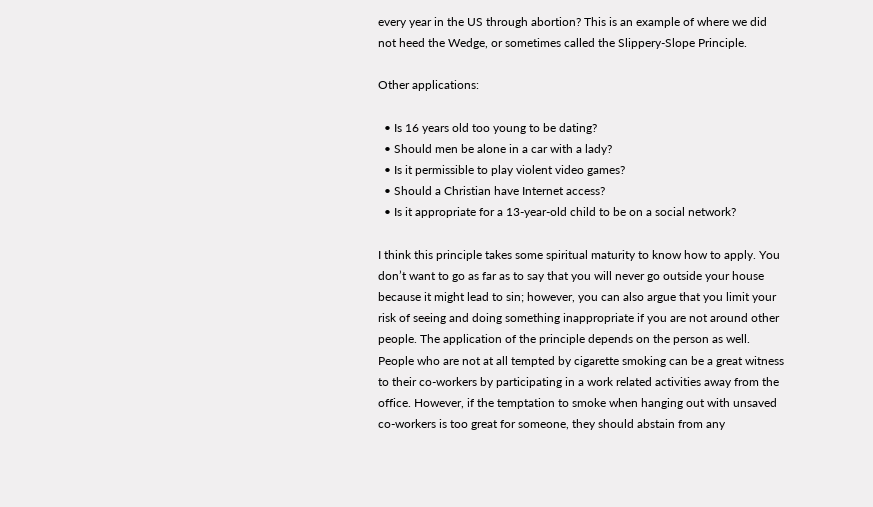every year in the US through abortion? This is an example of where we did not heed the Wedge, or sometimes called the Slippery-Slope Principle.

Other applications:

  • Is 16 years old too young to be dating?
  • Should men be alone in a car with a lady?
  • Is it permissible to play violent video games?
  • Should a Christian have Internet access?
  • Is it appropriate for a 13-year-old child to be on a social network?

I think this principle takes some spiritual maturity to know how to apply. You don’t want to go as far as to say that you will never go outside your house because it might lead to sin; however, you can also argue that you limit your risk of seeing and doing something inappropriate if you are not around other people. The application of the principle depends on the person as well. People who are not at all tempted by cigarette smoking can be a great witness to their co-workers by participating in a work related activities away from the office. However, if the temptation to smoke when hanging out with unsaved co-workers is too great for someone, they should abstain from any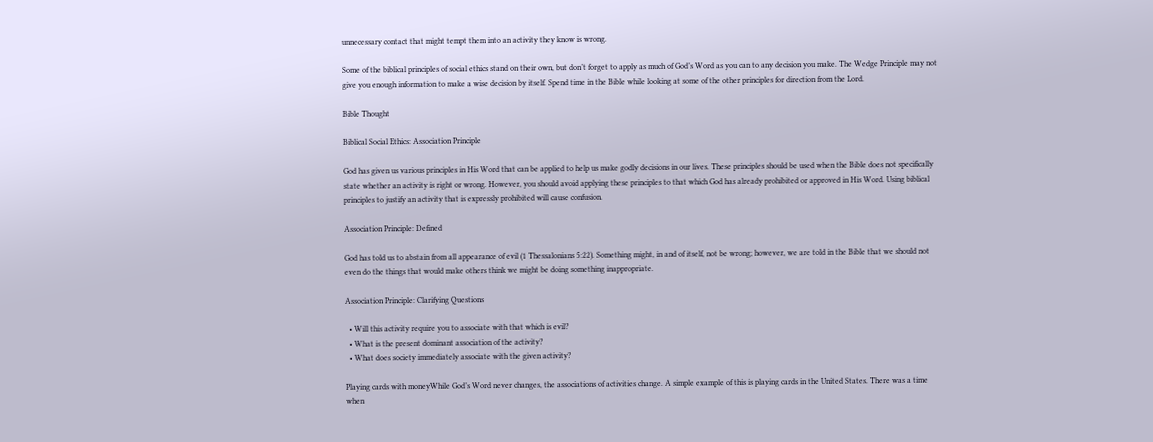unnecessary contact that might tempt them into an activity they know is wrong.

Some of the biblical principles of social ethics stand on their own, but don’t forget to apply as much of God’s Word as you can to any decision you make. The Wedge Principle may not give you enough information to make a wise decision by itself. Spend time in the Bible while looking at some of the other principles for direction from the Lord.

Bible Thought

Biblical Social Ethics: Association Principle

God has given us various principles in His Word that can be applied to help us make godly decisions in our lives. These principles should be used when the Bible does not specifically state whether an activity is right or wrong. However, you should avoid applying these principles to that which God has already prohibited or approved in His Word. Using biblical principles to justify an activity that is expressly prohibited will cause confusion.

Association Principle: Defined

God has told us to abstain from all appearance of evil (1 Thessalonians 5:22). Something might, in and of itself, not be wrong; however, we are told in the Bible that we should not even do the things that would make others think we might be doing something inappropriate.

Association Principle: Clarifying Questions

  • Will this activity require you to associate with that which is evil?
  • What is the present dominant association of the activity?
  • What does society immediately associate with the given activity?

Playing cards with moneyWhile God’s Word never changes, the associations of activities change. A simple example of this is playing cards in the United States. There was a time when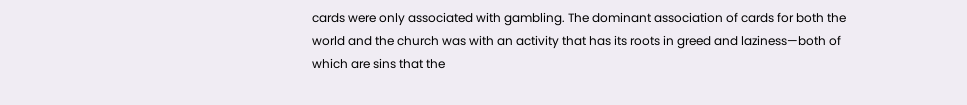cards were only associated with gambling. The dominant association of cards for both the world and the church was with an activity that has its roots in greed and laziness—both of which are sins that the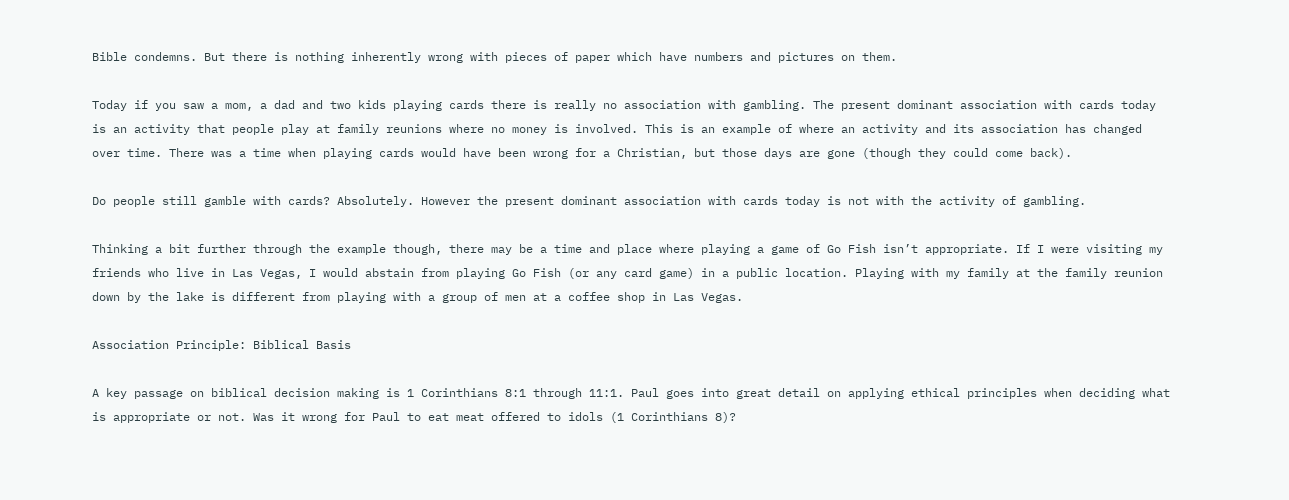Bible condemns. But there is nothing inherently wrong with pieces of paper which have numbers and pictures on them.

Today if you saw a mom, a dad and two kids playing cards there is really no association with gambling. The present dominant association with cards today is an activity that people play at family reunions where no money is involved. This is an example of where an activity and its association has changed over time. There was a time when playing cards would have been wrong for a Christian, but those days are gone (though they could come back).

Do people still gamble with cards? Absolutely. However the present dominant association with cards today is not with the activity of gambling.

Thinking a bit further through the example though, there may be a time and place where playing a game of Go Fish isn’t appropriate. If I were visiting my friends who live in Las Vegas, I would abstain from playing Go Fish (or any card game) in a public location. Playing with my family at the family reunion down by the lake is different from playing with a group of men at a coffee shop in Las Vegas.

Association Principle: Biblical Basis

A key passage on biblical decision making is 1 Corinthians 8:1 through 11:1. Paul goes into great detail on applying ethical principles when deciding what is appropriate or not. Was it wrong for Paul to eat meat offered to idols (1 Corinthians 8)?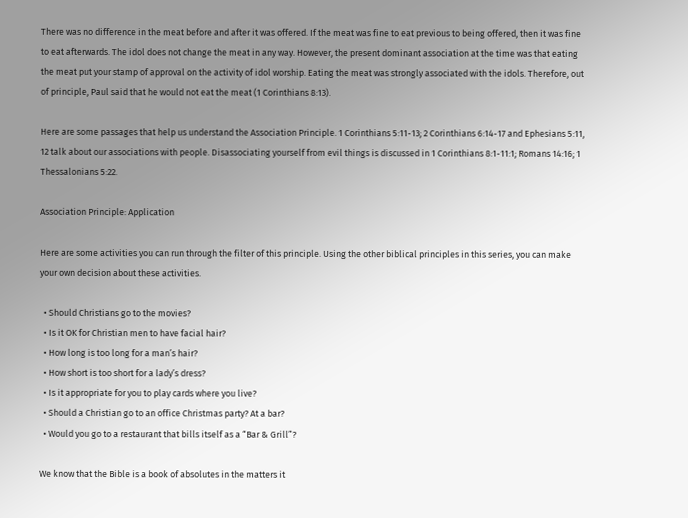There was no difference in the meat before and after it was offered. If the meat was fine to eat previous to being offered, then it was fine to eat afterwards. The idol does not change the meat in any way. However, the present dominant association at the time was that eating the meat put your stamp of approval on the activity of idol worship. Eating the meat was strongly associated with the idols. Therefore, out of principle, Paul said that he would not eat the meat (1 Corinthians 8:13).

Here are some passages that help us understand the Association Principle. 1 Corinthians 5:11-13; 2 Corinthians 6:14-17 and Ephesians 5:11, 12 talk about our associations with people. Disassociating yourself from evil things is discussed in 1 Corinthians 8:1-11:1; Romans 14:16; 1 Thessalonians 5:22.

Association Principle: Application

Here are some activities you can run through the filter of this principle. Using the other biblical principles in this series, you can make your own decision about these activities.

  • Should Christians go to the movies?
  • Is it OK for Christian men to have facial hair?
  • How long is too long for a man’s hair?
  • How short is too short for a lady’s dress?
  • Is it appropriate for you to play cards where you live?
  • Should a Christian go to an office Christmas party? At a bar?
  • Would you go to a restaurant that bills itself as a “Bar & Grill”?

We know that the Bible is a book of absolutes in the matters it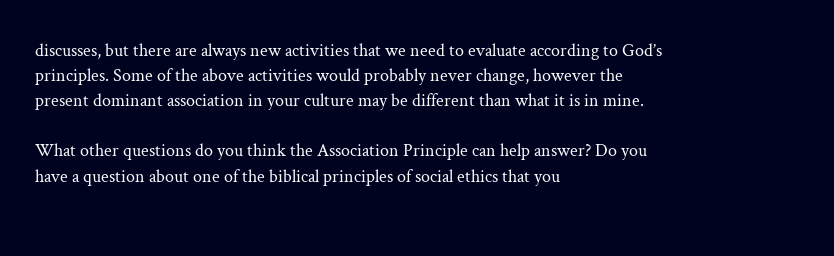discusses, but there are always new activities that we need to evaluate according to God’s principles. Some of the above activities would probably never change, however the present dominant association in your culture may be different than what it is in mine.

What other questions do you think the Association Principle can help answer? Do you have a question about one of the biblical principles of social ethics that you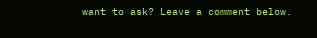want to ask? Leave a comment below.